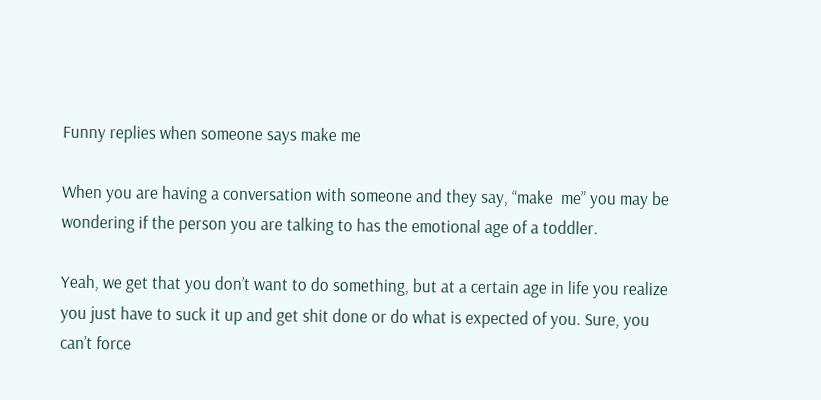Funny replies when someone says make me

When you are having a conversation with someone and they say, “make  me” you may be wondering if the person you are talking to has the emotional age of a toddler.

Yeah, we get that you don’t want to do something, but at a certain age in life you realize you just have to suck it up and get shit done or do what is expected of you. Sure, you can’t force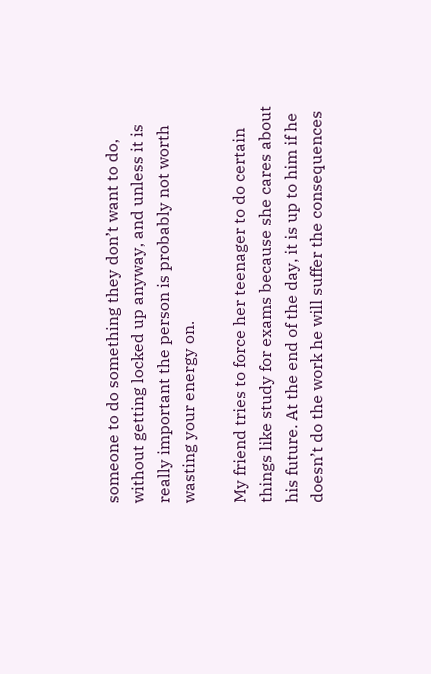someone to do something they don’t want to do, without getting locked up anyway, and unless it is really important the person is probably not worth wasting your energy on.

My friend tries to force her teenager to do certain things like study for exams because she cares about  his future. At the end of the day, it is up to him if he doesn’t do the work he will suffer the consequences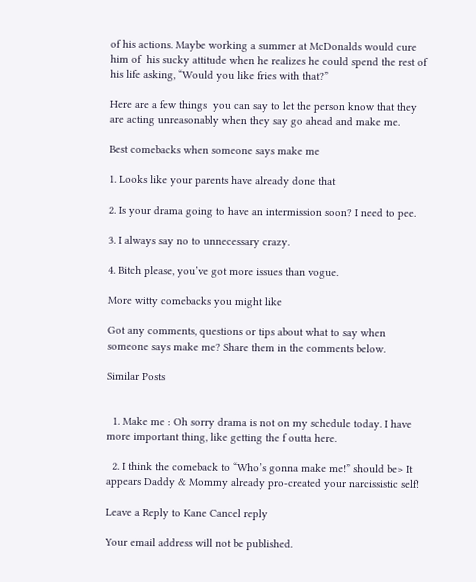of his actions. Maybe working a summer at McDonalds would cure him of  his sucky attitude when he realizes he could spend the rest of his life asking, “Would you like fries with that?”

Here are a few things  you can say to let the person know that they are acting unreasonably when they say go ahead and make me.

Best comebacks when someone says make me

1. Looks like your parents have already done that

2. Is your drama going to have an intermission soon? I need to pee.

3. I always say no to unnecessary crazy.

4. Bitch please, you’ve got more issues than vogue.

More witty comebacks you might like

Got any comments, questions or tips about what to say when someone says make me? Share them in the comments below.

Similar Posts


  1. Make me : Oh sorry drama is not on my schedule today. I have more important thing, like getting the f outta here.

  2. I think the comeback to “Who’s gonna make me!” should be> It appears Daddy & Mommy already pro-created your narcissistic self!

Leave a Reply to Kane Cancel reply

Your email address will not be published.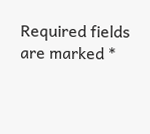Required fields are marked *